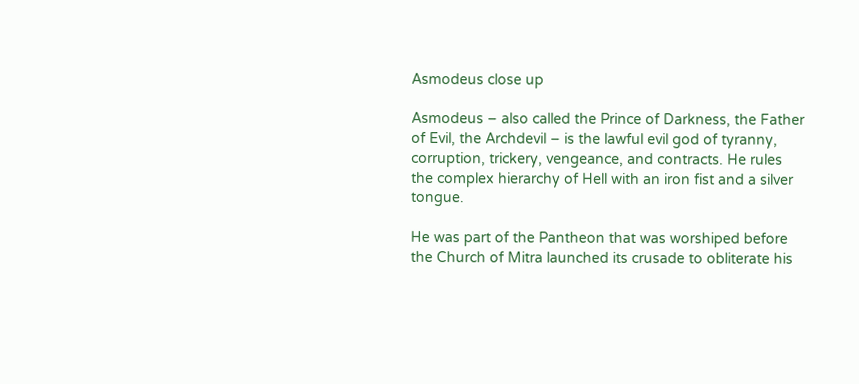Asmodeus close up

Asmodeus – also called the Prince of Darkness, the Father of Evil, the Archdevil – is the lawful evil god of tyranny, corruption, trickery, vengeance, and contracts. He rules the complex hierarchy of Hell with an iron fist and a silver tongue.

He was part of the Pantheon that was worshiped before the Church of Mitra launched its crusade to obliterate his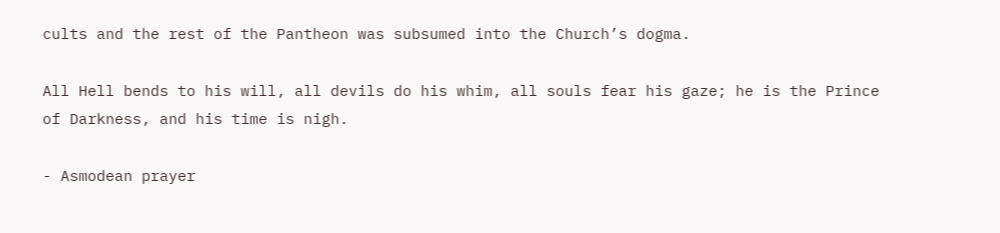cults and the rest of the Pantheon was subsumed into the Church’s dogma.

All Hell bends to his will, all devils do his whim, all souls fear his gaze; he is the Prince of Darkness, and his time is nigh.

- Asmodean prayer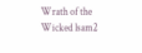Wrath of the Wicked lsam2